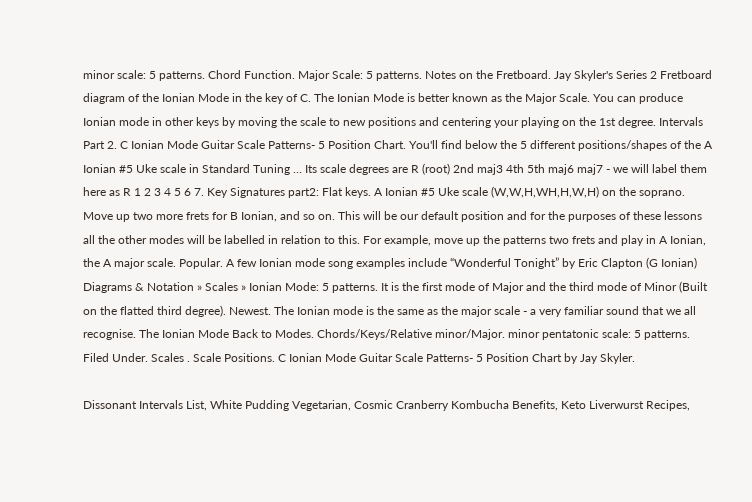minor scale: 5 patterns. Chord Function. Major Scale: 5 patterns. Notes on the Fretboard. Jay Skyler's Series 2 Fretboard diagram of the Ionian Mode in the key of C. The Ionian Mode is better known as the Major Scale. You can produce Ionian mode in other keys by moving the scale to new positions and centering your playing on the 1st degree. Intervals Part 2. C Ionian Mode Guitar Scale Patterns- 5 Position Chart. You'll find below the 5 different positions/shapes of the A Ionian #5 Uke scale in Standard Tuning … Its scale degrees are R (root) 2nd maj3 4th 5th maj6 maj7 - we will label them here as R 1 2 3 4 5 6 7. Key Signatures part2: Flat keys. A Ionian #5 Uke scale (W,W,H,WH,H,W,H) on the soprano. Move up two more frets for B Ionian, and so on. This will be our default position and for the purposes of these lessons all the other modes will be labelled in relation to this. For example, move up the patterns two frets and play in A Ionian, the A major scale. Popular. A few Ionian mode song examples include “Wonderful Tonight” by Eric Clapton (G Ionian) Diagrams & Notation » Scales » Ionian Mode: 5 patterns. It is the first mode of Major and the third mode of Minor (Built on the flatted third degree). Newest. The Ionian mode is the same as the major scale - a very familiar sound that we all recognise. The Ionian Mode Back to Modes. Chords/Keys/Relative minor/Major. minor pentatonic scale: 5 patterns. Filed Under. Scales . Scale Positions. C Ionian Mode Guitar Scale Patterns- 5 Position Chart by Jay Skyler.

Dissonant Intervals List, White Pudding Vegetarian, Cosmic Cranberry Kombucha Benefits, Keto Liverwurst Recipes,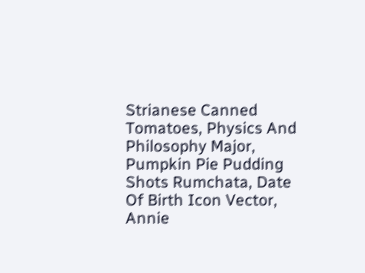Strianese Canned Tomatoes, Physics And Philosophy Major, Pumpkin Pie Pudding Shots Rumchata, Date Of Birth Icon Vector, Annie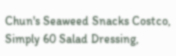Chun's Seaweed Snacks Costco, Simply 60 Salad Dressing,